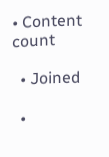• Content count

  • Joined

  •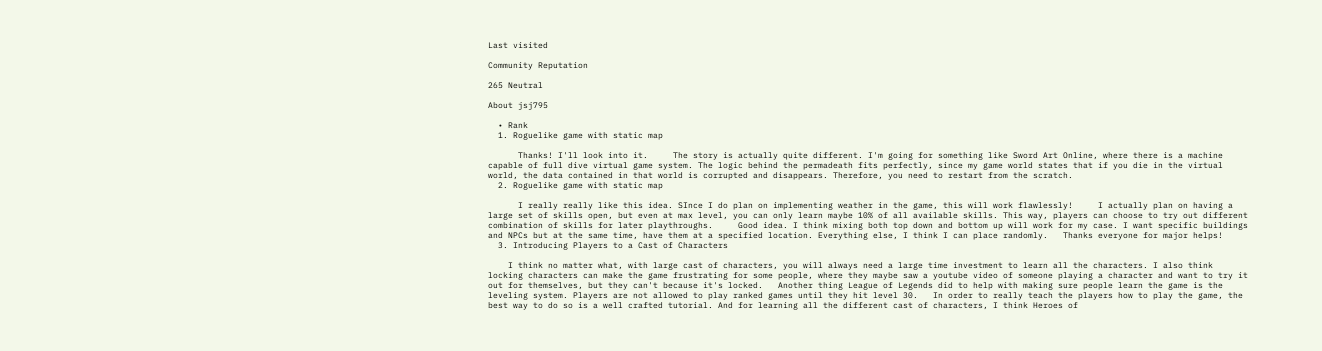Last visited

Community Reputation

265 Neutral

About jsj795

  • Rank
  1. Roguelike game with static map

      Thanks! I'll look into it.     The story is actually quite different. I'm going for something like Sword Art Online, where there is a machine capable of full dive virtual game system. The logic behind the permadeath fits perfectly, since my game world states that if you die in the virtual world, the data contained in that world is corrupted and disappears. Therefore, you need to restart from the scratch.
  2. Roguelike game with static map

      I really really like this idea. SInce I do plan on implementing weather in the game, this will work flawlessly!     I actually plan on having a large set of skills open, but even at max level, you can only learn maybe 10% of all available skills. This way, players can choose to try out different combination of skills for later playthroughs.     Good idea. I think mixing both top down and bottom up will work for my case. I want specific buildings and NPCs but at the same time, have them at a specified location. Everything else, I think I can place randomly.   Thanks everyone for major helps!
  3. Introducing Players to a Cast of Characters

    I think no matter what, with large cast of characters, you will always need a large time investment to learn all the characters. I also think locking characters can make the game frustrating for some people, where they maybe saw a youtube video of someone playing a character and want to try it out for themselves, but they can't because it's locked.   Another thing League of Legends did to help with making sure people learn the game is the leveling system. Players are not allowed to play ranked games until they hit level 30.   In order to really teach the players how to play the game, the best way to do so is a well crafted tutorial. And for learning all the different cast of characters, I think Heroes of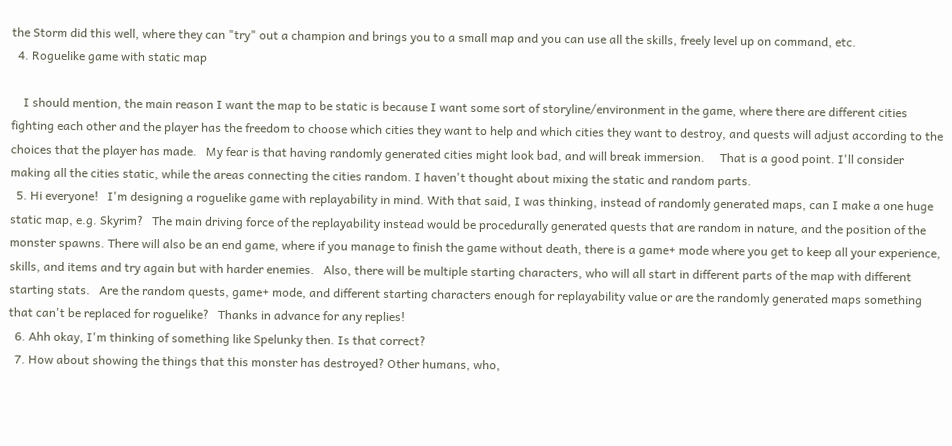the Storm did this well, where they can "try" out a champion and brings you to a small map and you can use all the skills, freely level up on command, etc.
  4. Roguelike game with static map

    I should mention, the main reason I want the map to be static is because I want some sort of storyline/environment in the game, where there are different cities fighting each other and the player has the freedom to choose which cities they want to help and which cities they want to destroy, and quests will adjust according to the choices that the player has made.   My fear is that having randomly generated cities might look bad, and will break immersion.     That is a good point. I'll consider making all the cities static, while the areas connecting the cities random. I haven't thought about mixing the static and random parts.
  5. Hi everyone!   I'm designing a roguelike game with replayability in mind. With that said, I was thinking, instead of randomly generated maps, can I make a one huge static map, e.g. Skyrim?   The main driving force of the replayability instead would be procedurally generated quests that are random in nature, and the position of the monster spawns. There will also be an end game, where if you manage to finish the game without death, there is a game+ mode where you get to keep all your experience, skills, and items and try again but with harder enemies.   Also, there will be multiple starting characters, who will all start in different parts of the map with different starting stats.   Are the random quests, game+ mode, and different starting characters enough for replayability value or are the randomly generated maps something that can't be replaced for roguelike?   Thanks in advance for any replies!
  6. Ahh okay, I'm thinking of something like Spelunky then. Is that correct?
  7. How about showing the things that this monster has destroyed? Other humans, who,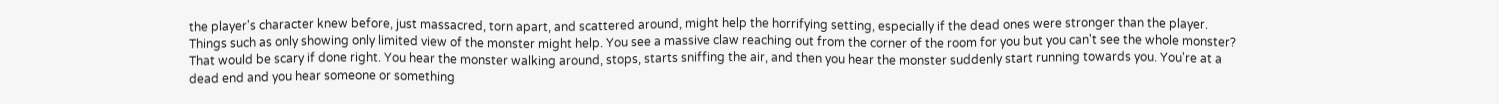the player's character knew before, just massacred, torn apart, and scattered around, might help the horrifying setting, especially if the dead ones were stronger than the player.     Things such as only showing only limited view of the monster might help. You see a massive claw reaching out from the corner of the room for you but you can't see the whole monster? That would be scary if done right. You hear the monster walking around, stops, starts sniffing the air, and then you hear the monster suddenly start running towards you. You're at a dead end and you hear someone or something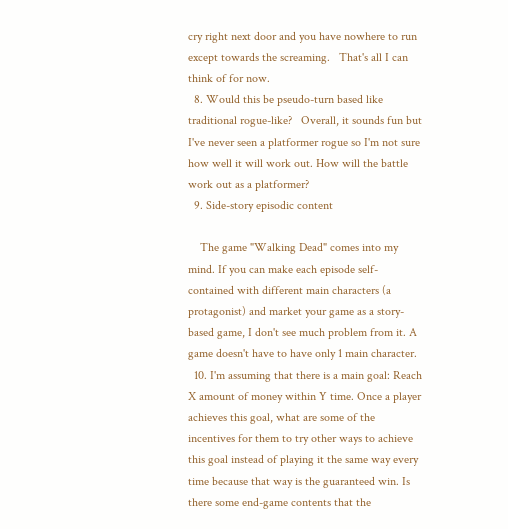cry right next door and you have nowhere to run except towards the screaming.   That's all I can think of for now.
  8. Would this be pseudo-turn based like traditional rogue-like?   Overall, it sounds fun but I've never seen a platformer rogue so I'm not sure how well it will work out. How will the battle work out as a platformer?
  9. Side-story episodic content

    The game "Walking Dead" comes into my mind. If you can make each episode self-contained with different main characters (a protagonist) and market your game as a story-based game, I don't see much problem from it. A game doesn't have to have only 1 main character.
  10. I'm assuming that there is a main goal: Reach X amount of money within Y time. Once a player achieves this goal, what are some of the incentives for them to try other ways to achieve this goal instead of playing it the same way every time because that way is the guaranteed win. Is there some end-game contents that the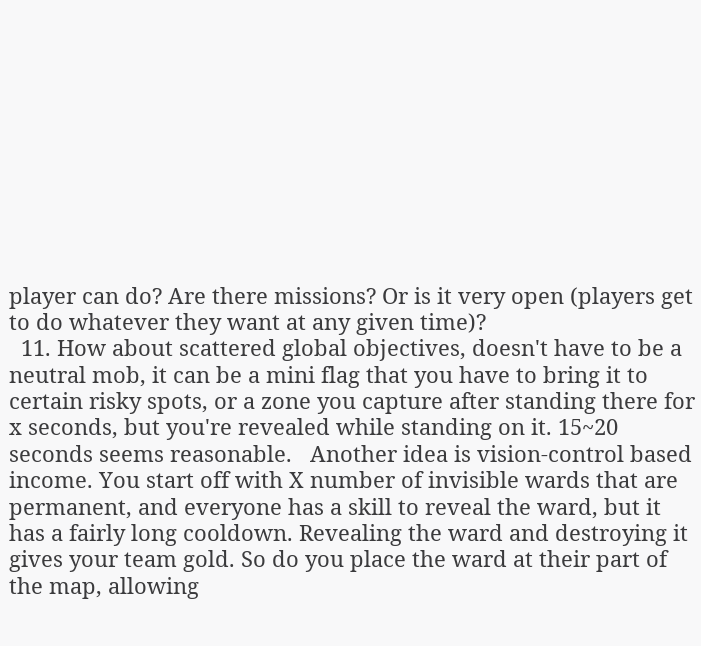player can do? Are there missions? Or is it very open (players get to do whatever they want at any given time)?
  11. How about scattered global objectives, doesn't have to be a neutral mob, it can be a mini flag that you have to bring it to certain risky spots, or a zone you capture after standing there for x seconds, but you're revealed while standing on it. 15~20 seconds seems reasonable.   Another idea is vision-control based income. You start off with X number of invisible wards that are permanent, and everyone has a skill to reveal the ward, but it has a fairly long cooldown. Revealing the ward and destroying it gives your team gold. So do you place the ward at their part of the map, allowing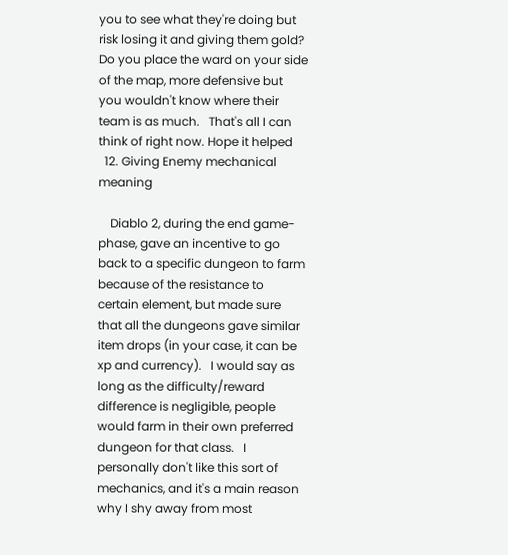you to see what they're doing but risk losing it and giving them gold? Do you place the ward on your side of the map, more defensive but you wouldn't know where their team is as much.   That's all I can think of right now. Hope it helped
  12. Giving Enemy mechanical meaning

    Diablo 2, during the end game-phase, gave an incentive to go back to a specific dungeon to farm because of the resistance to certain element, but made sure that all the dungeons gave similar item drops (in your case, it can be xp and currency).   I would say as long as the difficulty/reward difference is negligible, people would farm in their own preferred dungeon for that class.   I personally don't like this sort of mechanics, and it's a main reason why I shy away from most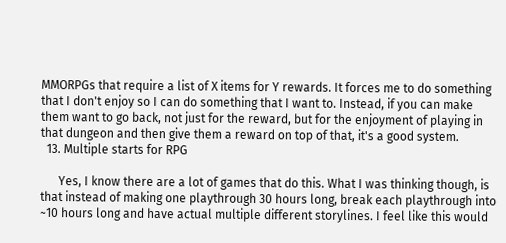MMORPGs that require a list of X items for Y rewards. It forces me to do something that I don't enjoy so I can do something that I want to. Instead, if you can make them want to go back, not just for the reward, but for the enjoyment of playing in that dungeon and then give them a reward on top of that, it's a good system.
  13. Multiple starts for RPG

      Yes, I know there are a lot of games that do this. What I was thinking though, is that instead of making one playthrough 30 hours long, break each playthrough into ~10 hours long and have actual multiple different storylines. I feel like this would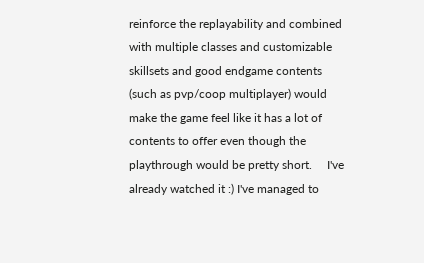reinforce the replayability and combined with multiple classes and customizable skillsets and good endgame contents (such as pvp/coop multiplayer) would make the game feel like it has a lot of contents to offer even though the playthrough would be pretty short.     I've already watched it :) I've managed to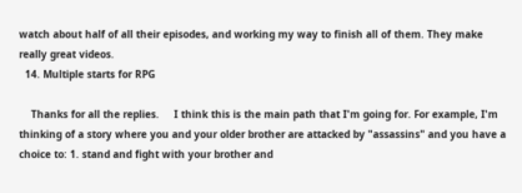watch about half of all their episodes, and working my way to finish all of them. They make really great videos.
  14. Multiple starts for RPG

    Thanks for all the replies.     I think this is the main path that I'm going for. For example, I'm thinking of a story where you and your older brother are attacked by "assassins" and you have a choice to: 1. stand and fight with your brother and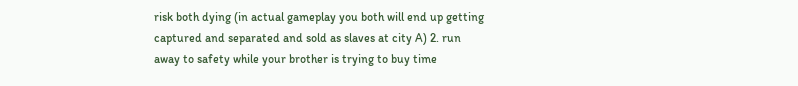risk both dying (in actual gameplay you both will end up getting captured and separated and sold as slaves at city A) 2. run away to safety while your brother is trying to buy time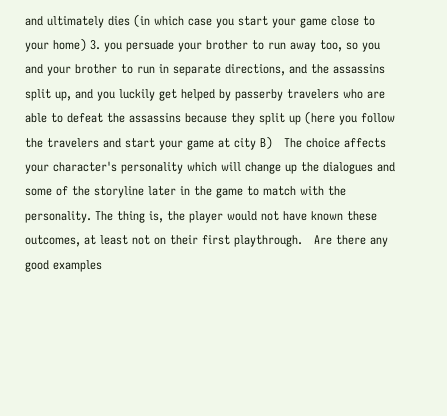and ultimately dies (in which case you start your game close to your home) 3. you persuade your brother to run away too, so you and your brother to run in separate directions, and the assassins split up, and you luckily get helped by passerby travelers who are able to defeat the assassins because they split up (here you follow the travelers and start your game at city B)   The choice affects your character's personality which will change up the dialogues and some of the storyline later in the game to match with the personality. The thing is, the player would not have known these outcomes, at least not on their first playthrough.   Are there any good examples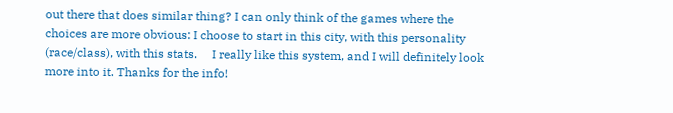out there that does similar thing? I can only think of the games where the choices are more obvious: I choose to start in this city, with this personality (race/class), with this stats.     I really like this system, and I will definitely look more into it. Thanks for the info!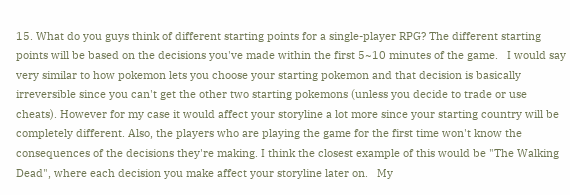15. What do you guys think of different starting points for a single-player RPG? The different starting points will be based on the decisions you've made within the first 5~10 minutes of the game.   I would say very similar to how pokemon lets you choose your starting pokemon and that decision is basically irreversible since you can't get the other two starting pokemons (unless you decide to trade or use cheats). However for my case it would affect your storyline a lot more since your starting country will be completely different. Also, the players who are playing the game for the first time won't know the consequences of the decisions they're making. I think the closest example of this would be "The Walking Dead", where each decision you make affect your storyline later on.   My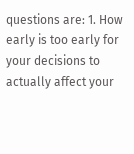questions are: 1. How early is too early for your decisions to actually affect your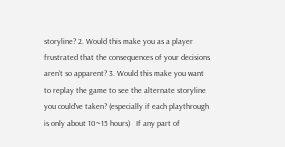storyline? 2. Would this make you as a player frustrated that the consequences of your decisions aren't so apparent? 3. Would this make you want to replay the game to see the alternate storyline you could've taken? (especially if each playthrough is only about 10~15 hours)   If any part of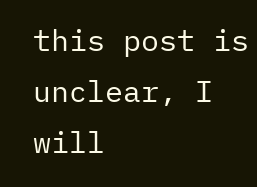this post is unclear, I will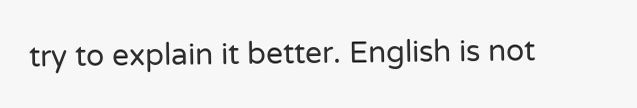try to explain it better. English is not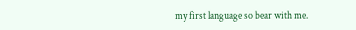my first language so bear with me.